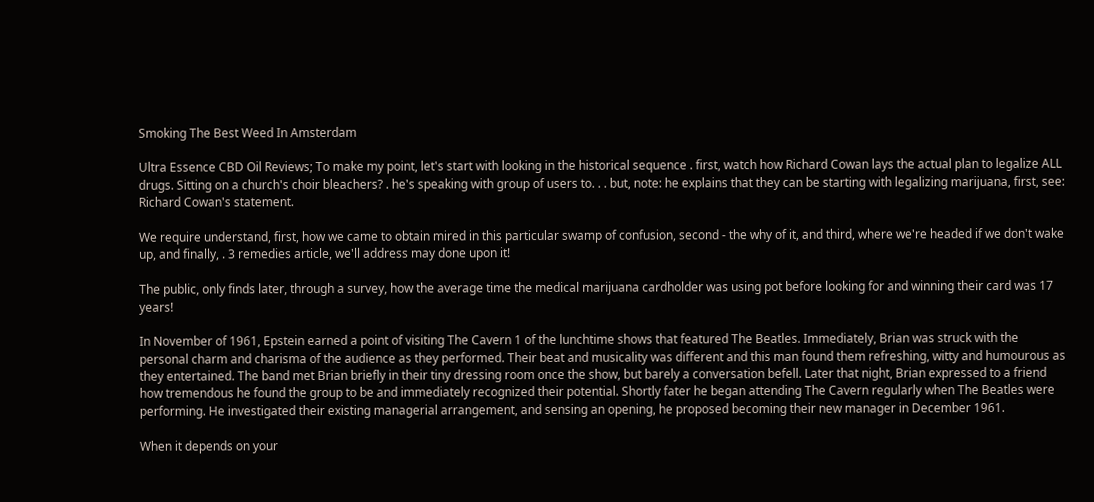Smoking The Best Weed In Amsterdam

Ultra Essence CBD Oil Reviews; To make my point, let's start with looking in the historical sequence . first, watch how Richard Cowan lays the actual plan to legalize ALL drugs. Sitting on a church's choir bleachers? . he's speaking with group of users to. . . but, note: he explains that they can be starting with legalizing marijuana, first, see: Richard Cowan's statement.

We require understand, first, how we came to obtain mired in this particular swamp of confusion, second - the why of it, and third, where we're headed if we don't wake up, and finally, . 3 remedies article, we'll address may done upon it!

The public, only finds later, through a survey, how the average time the medical marijuana cardholder was using pot before looking for and winning their card was 17 years!

In November of 1961, Epstein earned a point of visiting The Cavern 1 of the lunchtime shows that featured The Beatles. Immediately, Brian was struck with the personal charm and charisma of the audience as they performed. Their beat and musicality was different and this man found them refreshing, witty and humourous as they entertained. The band met Brian briefly in their tiny dressing room once the show, but barely a conversation befell. Later that night, Brian expressed to a friend how tremendous he found the group to be and immediately recognized their potential. Shortly fater he began attending The Cavern regularly when The Beatles were performing. He investigated their existing managerial arrangement, and sensing an opening, he proposed becoming their new manager in December 1961.

When it depends on your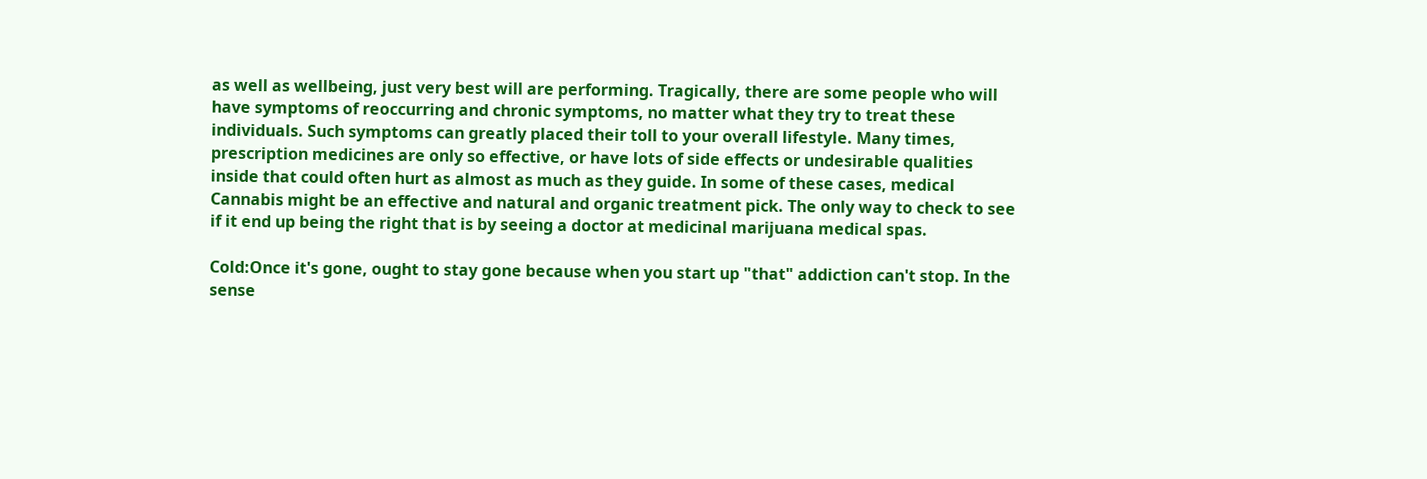as well as wellbeing, just very best will are performing. Tragically, there are some people who will have symptoms of reoccurring and chronic symptoms, no matter what they try to treat these individuals. Such symptoms can greatly placed their toll to your overall lifestyle. Many times, prescription medicines are only so effective, or have lots of side effects or undesirable qualities inside that could often hurt as almost as much as they guide. In some of these cases, medical Cannabis might be an effective and natural and organic treatment pick. The only way to check to see if it end up being the right that is by seeing a doctor at medicinal marijuana medical spas.

Cold:Once it's gone, ought to stay gone because when you start up "that" addiction can't stop. In the sense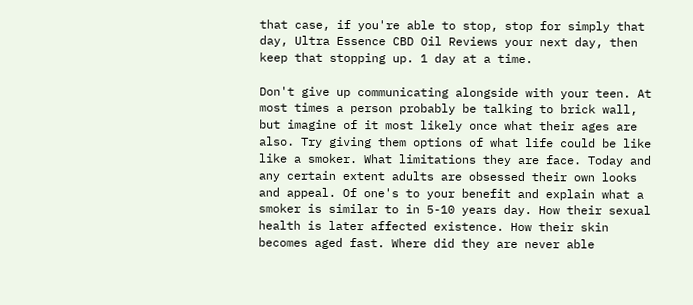that case, if you're able to stop, stop for simply that day, Ultra Essence CBD Oil Reviews your next day, then keep that stopping up. 1 day at a time.

Don't give up communicating alongside with your teen. At most times a person probably be talking to brick wall, but imagine of it most likely once what their ages are also. Try giving them options of what life could be like like a smoker. What limitations they are face. Today and any certain extent adults are obsessed their own looks and appeal. Of one's to your benefit and explain what a smoker is similar to in 5-10 years day. How their sexual health is later affected existence. How their skin becomes aged fast. Where did they are never able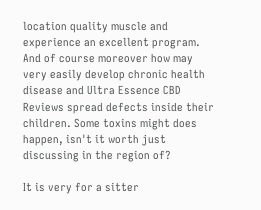location quality muscle and experience an excellent program. And of course moreover how may very easily develop chronic health disease and Ultra Essence CBD Reviews spread defects inside their children. Some toxins might does happen, isn't it worth just discussing in the region of?

It is very for a sitter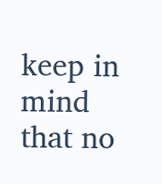keep in mind that no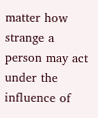matter how strange a person may act under the influence of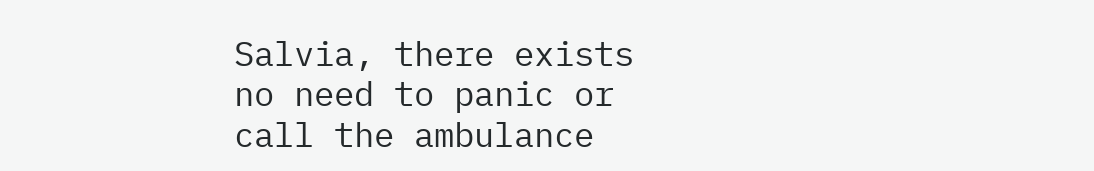Salvia, there exists no need to panic or call the ambulance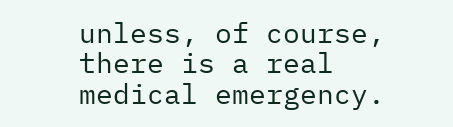unless, of course, there is a real medical emergency.